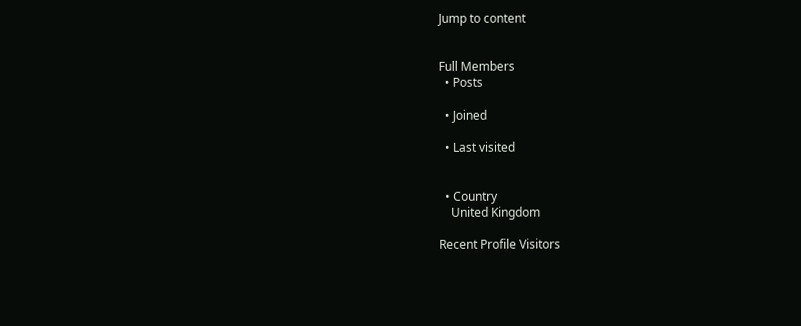Jump to content


Full Members
  • Posts

  • Joined

  • Last visited


  • Country
    United Kingdom

Recent Profile Visitors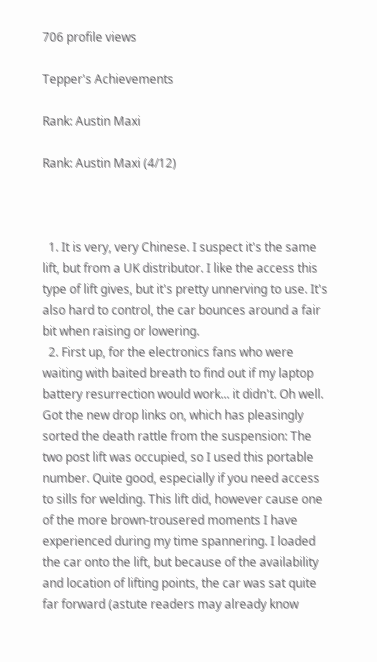706 profile views

Tepper's Achievements

Rank: Austin Maxi

Rank: Austin Maxi (4/12)



  1. It is very, very Chinese. I suspect it's the same lift, but from a UK distributor. I like the access this type of lift gives, but it's pretty unnerving to use. It's also hard to control, the car bounces around a fair bit when raising or lowering.
  2. First up, for the electronics fans who were waiting with baited breath to find out if my laptop battery resurrection would work... it didn't. Oh well. Got the new drop links on, which has pleasingly sorted the death rattle from the suspension: The two post lift was occupied, so I used this portable number. Quite good, especially if you need access to sills for welding. This lift did, however cause one of the more brown-trousered moments I have experienced during my time spannering. I loaded the car onto the lift, but because of the availability and location of lifting points, the car was sat quite far forward (astute readers may already know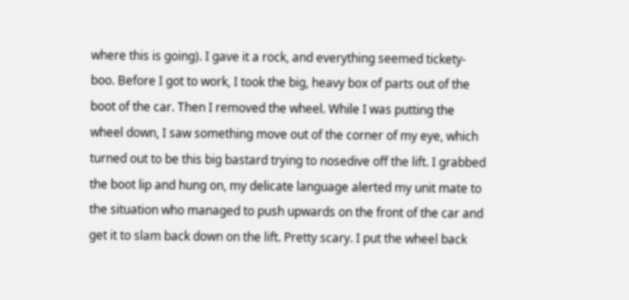where this is going). I gave it a rock, and everything seemed tickety-boo. Before I got to work, I took the big, heavy box of parts out of the boot of the car. Then I removed the wheel. While I was putting the wheel down, I saw something move out of the corner of my eye, which turned out to be this big bastard trying to nosedive off the lift. I grabbed the boot lip and hung on, my delicate language alerted my unit mate to the situation who managed to push upwards on the front of the car and get it to slam back down on the lift. Pretty scary. I put the wheel back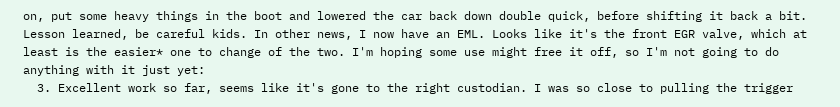on, put some heavy things in the boot and lowered the car back down double quick, before shifting it back a bit. Lesson learned, be careful kids. In other news, I now have an EML. Looks like it's the front EGR valve, which at least is the easier* one to change of the two. I'm hoping some use might free it off, so I'm not going to do anything with it just yet:
  3. Excellent work so far, seems like it's gone to the right custodian. I was so close to pulling the trigger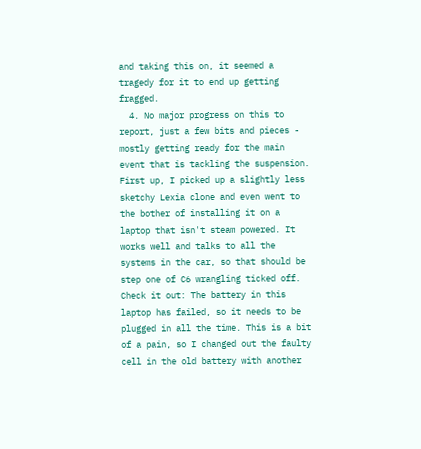and taking this on, it seemed a tragedy for it to end up getting fragged.
  4. No major progress on this to report, just a few bits and pieces - mostly getting ready for the main event that is tackling the suspension. First up, I picked up a slightly less sketchy Lexia clone and even went to the bother of installing it on a laptop that isn't steam powered. It works well and talks to all the systems in the car, so that should be step one of C6 wrangling ticked off. Check it out: The battery in this laptop has failed, so it needs to be plugged in all the time. This is a bit of a pain, so I changed out the faulty cell in the old battery with another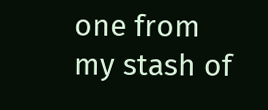one from my stash of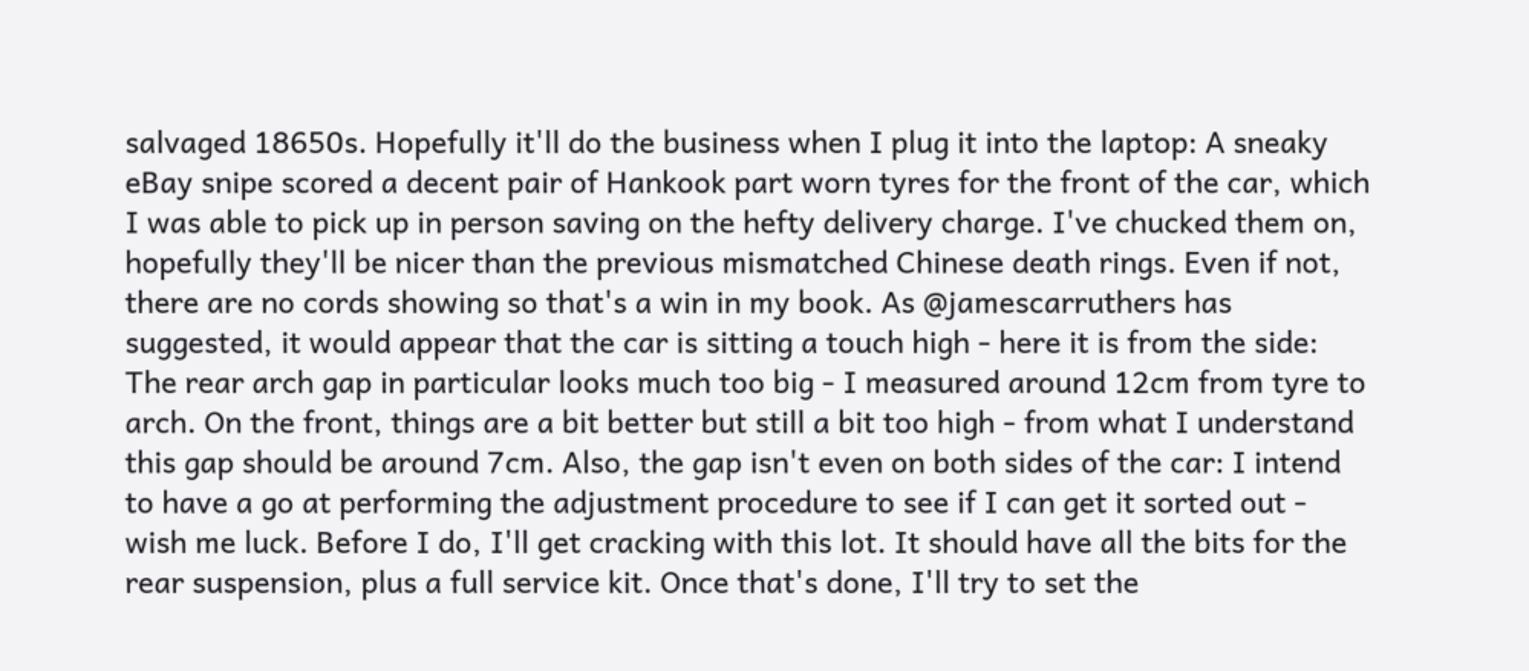salvaged 18650s. Hopefully it'll do the business when I plug it into the laptop: A sneaky eBay snipe scored a decent pair of Hankook part worn tyres for the front of the car, which I was able to pick up in person saving on the hefty delivery charge. I've chucked them on, hopefully they'll be nicer than the previous mismatched Chinese death rings. Even if not, there are no cords showing so that's a win in my book. As @jamescarruthers has suggested, it would appear that the car is sitting a touch high - here it is from the side: The rear arch gap in particular looks much too big - I measured around 12cm from tyre to arch. On the front, things are a bit better but still a bit too high - from what I understand this gap should be around 7cm. Also, the gap isn't even on both sides of the car: I intend to have a go at performing the adjustment procedure to see if I can get it sorted out - wish me luck. Before I do, I'll get cracking with this lot. It should have all the bits for the rear suspension, plus a full service kit. Once that's done, I'll try to set the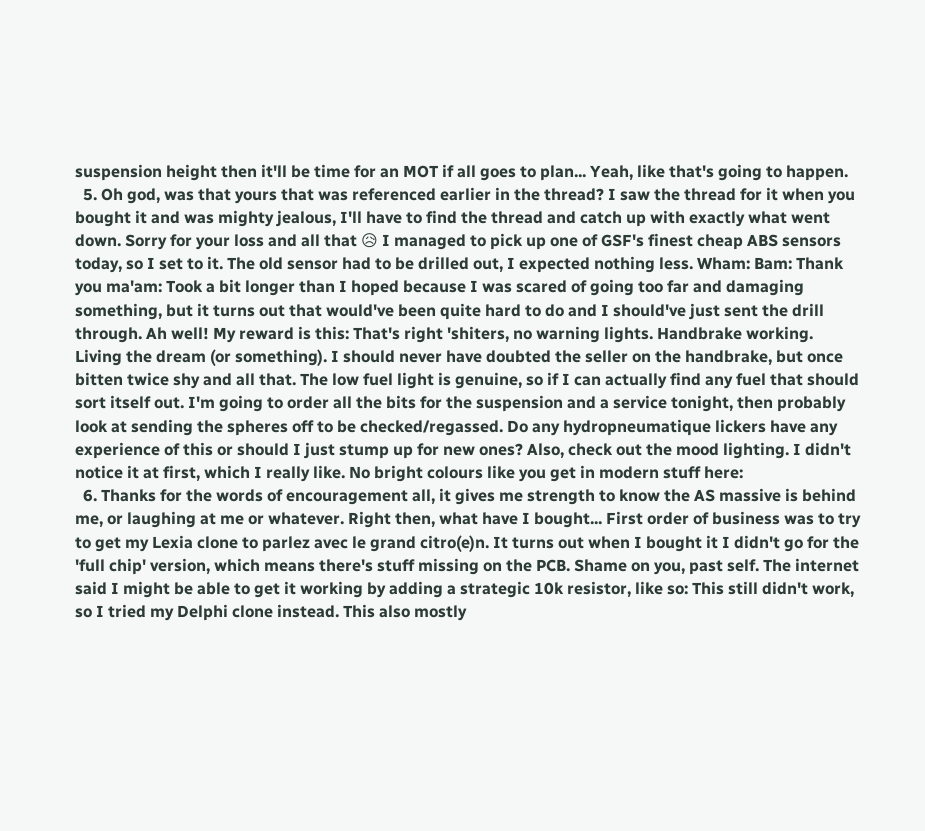suspension height then it'll be time for an MOT if all goes to plan... Yeah, like that's going to happen.
  5. Oh god, was that yours that was referenced earlier in the thread? I saw the thread for it when you bought it and was mighty jealous, I'll have to find the thread and catch up with exactly what went down. Sorry for your loss and all that 😥 I managed to pick up one of GSF's finest cheap ABS sensors today, so I set to it. The old sensor had to be drilled out, I expected nothing less. Wham: Bam: Thank you ma'am: Took a bit longer than I hoped because I was scared of going too far and damaging something, but it turns out that would've been quite hard to do and I should've just sent the drill through. Ah well! My reward is this: That's right 'shiters, no warning lights. Handbrake working. Living the dream (or something). I should never have doubted the seller on the handbrake, but once bitten twice shy and all that. The low fuel light is genuine, so if I can actually find any fuel that should sort itself out. I'm going to order all the bits for the suspension and a service tonight, then probably look at sending the spheres off to be checked/regassed. Do any hydropneumatique lickers have any experience of this or should I just stump up for new ones? Also, check out the mood lighting. I didn't notice it at first, which I really like. No bright colours like you get in modern stuff here:
  6. Thanks for the words of encouragement all, it gives me strength to know the AS massive is behind me, or laughing at me or whatever. Right then, what have I bought... First order of business was to try to get my Lexia clone to parlez avec le grand citro(e)n. It turns out when I bought it I didn't go for the 'full chip' version, which means there's stuff missing on the PCB. Shame on you, past self. The internet said I might be able to get it working by adding a strategic 10k resistor, like so: This still didn't work, so I tried my Delphi clone instead. This also mostly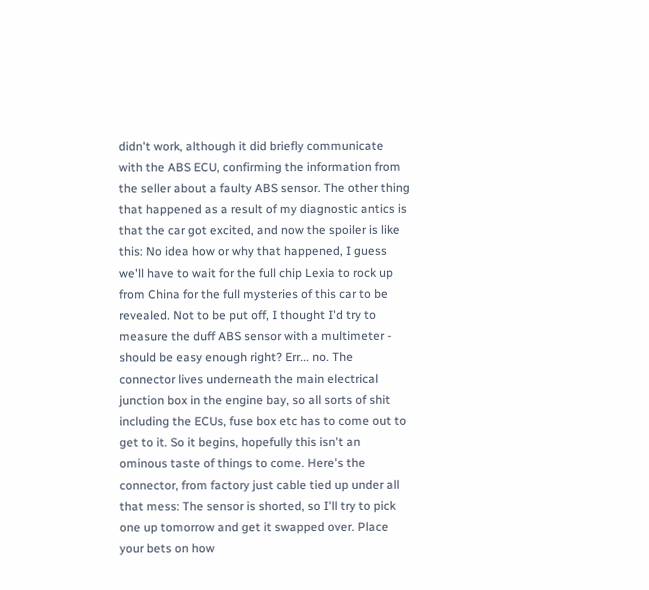didn't work, although it did briefly communicate with the ABS ECU, confirming the information from the seller about a faulty ABS sensor. The other thing that happened as a result of my diagnostic antics is that the car got excited, and now the spoiler is like this: No idea how or why that happened, I guess we'll have to wait for the full chip Lexia to rock up from China for the full mysteries of this car to be revealed. Not to be put off, I thought I'd try to measure the duff ABS sensor with a multimeter - should be easy enough right? Err... no. The connector lives underneath the main electrical junction box in the engine bay, so all sorts of shit including the ECUs, fuse box etc has to come out to get to it. So it begins, hopefully this isn't an ominous taste of things to come. Here's the connector, from factory just cable tied up under all that mess: The sensor is shorted, so I'll try to pick one up tomorrow and get it swapped over. Place your bets on how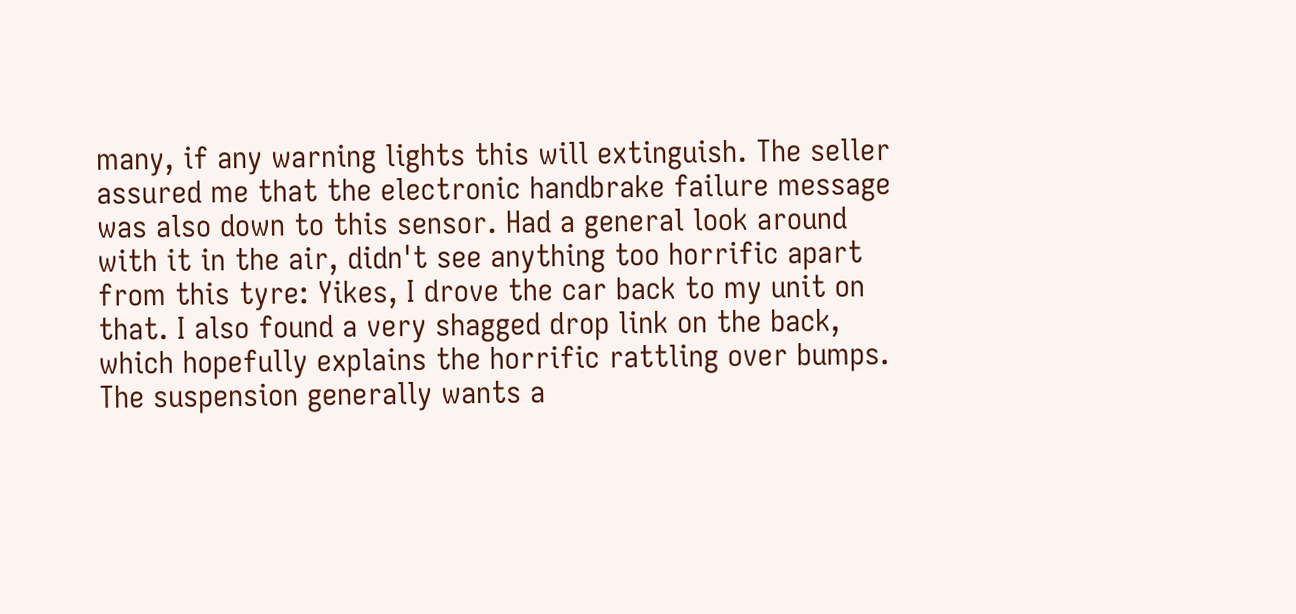many, if any warning lights this will extinguish. The seller assured me that the electronic handbrake failure message was also down to this sensor. Had a general look around with it in the air, didn't see anything too horrific apart from this tyre: Yikes, I drove the car back to my unit on that. I also found a very shagged drop link on the back, which hopefully explains the horrific rattling over bumps. The suspension generally wants a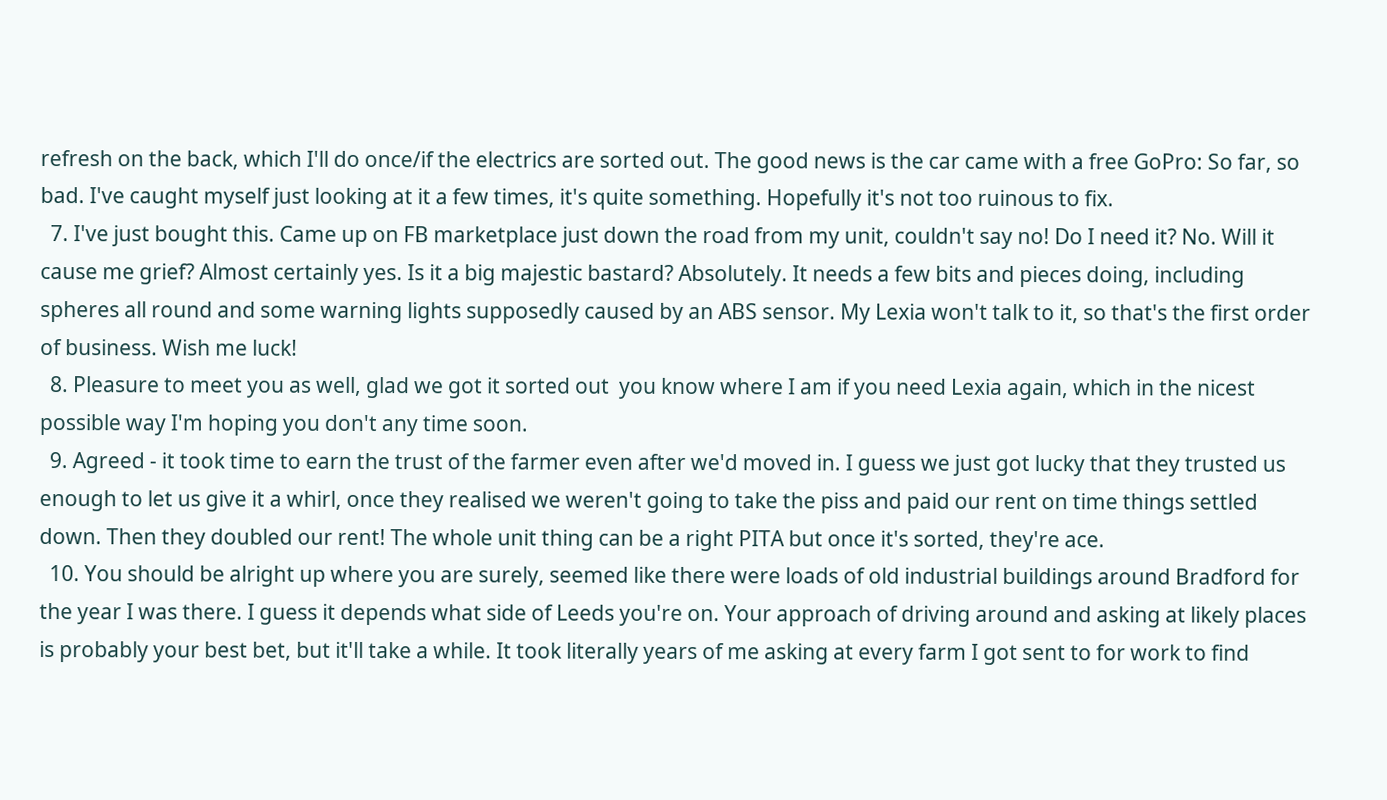refresh on the back, which I'll do once/if the electrics are sorted out. The good news is the car came with a free GoPro: So far, so bad. I've caught myself just looking at it a few times, it's quite something. Hopefully it's not too ruinous to fix.
  7. I've just bought this. Came up on FB marketplace just down the road from my unit, couldn't say no! Do I need it? No. Will it cause me grief? Almost certainly yes. Is it a big majestic bastard? Absolutely. It needs a few bits and pieces doing, including spheres all round and some warning lights supposedly caused by an ABS sensor. My Lexia won't talk to it, so that's the first order of business. Wish me luck!
  8. Pleasure to meet you as well, glad we got it sorted out  you know where I am if you need Lexia again, which in the nicest possible way I'm hoping you don't any time soon.
  9. Agreed - it took time to earn the trust of the farmer even after we'd moved in. I guess we just got lucky that they trusted us enough to let us give it a whirl, once they realised we weren't going to take the piss and paid our rent on time things settled down. Then they doubled our rent! The whole unit thing can be a right PITA but once it's sorted, they're ace.
  10. You should be alright up where you are surely, seemed like there were loads of old industrial buildings around Bradford for the year I was there. I guess it depends what side of Leeds you're on. Your approach of driving around and asking at likely places is probably your best bet, but it'll take a while. It took literally years of me asking at every farm I got sent to for work to find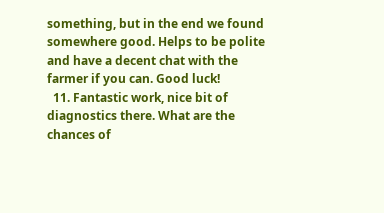something, but in the end we found somewhere good. Helps to be polite and have a decent chat with the farmer if you can. Good luck!
  11. Fantastic work, nice bit of diagnostics there. What are the chances of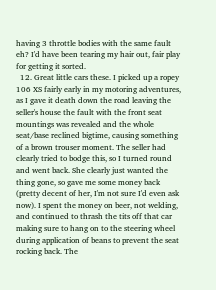having 3 throttle bodies with the same fault eh? I'd have been tearing my hair out, fair play for getting it sorted.
  12. Great little cars these. I picked up a ropey 106 XS fairly early in my motoring adventures, as I gave it death down the road leaving the seller's house the fault with the front seat mountings was revealed and the whole seat/base reclined bigtime, causing something of a brown trouser moment. The seller had clearly tried to bodge this, so I turned round and went back. She clearly just wanted the thing gone, so gave me some money back (pretty decent of her, I'm not sure I'd even ask now). I spent the money on beer, not welding, and continued to thrash the tits off that car making sure to hang on to the steering wheel during application of beans to prevent the seat rocking back. The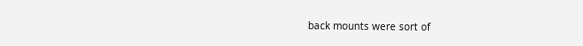back mounts were sort of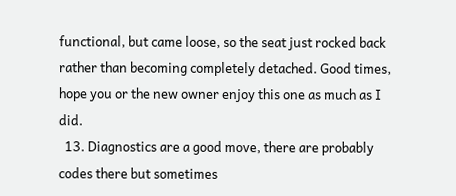functional, but came loose, so the seat just rocked back rather than becoming completely detached. Good times, hope you or the new owner enjoy this one as much as I did.
  13. Diagnostics are a good move, there are probably codes there but sometimes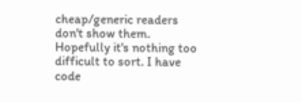cheap/generic readers don't show them. Hopefully it's nothing too difficult to sort. I have code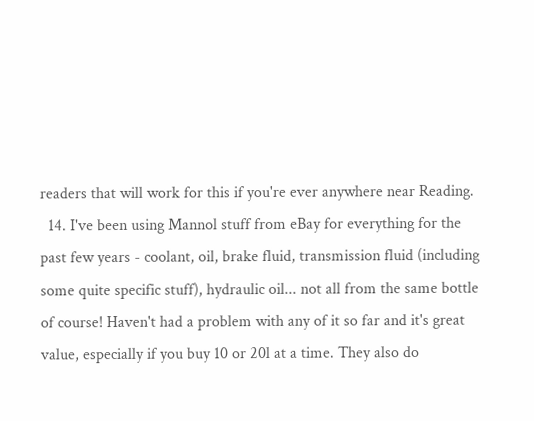readers that will work for this if you're ever anywhere near Reading.
  14. I've been using Mannol stuff from eBay for everything for the past few years - coolant, oil, brake fluid, transmission fluid (including some quite specific stuff), hydraulic oil... not all from the same bottle of course! Haven't had a problem with any of it so far and it's great value, especially if you buy 10 or 20l at a time. They also do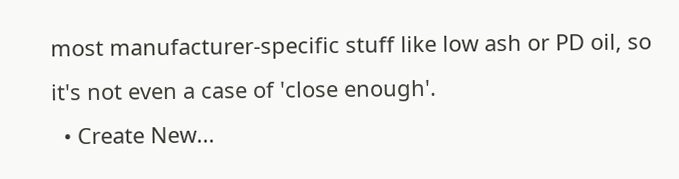most manufacturer-specific stuff like low ash or PD oil, so it's not even a case of 'close enough'.
  • Create New...